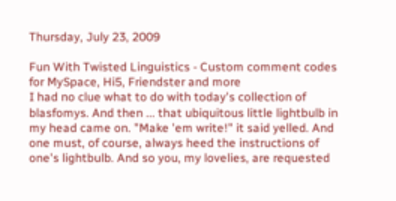Thursday, July 23, 2009

Fun With Twisted Linguistics - Custom comment codes for MySpace, Hi5, Friendster and more
I had no clue what to do with today's collection of blasfomys. And then ... that ubiquitous little lightbulb in my head came on. "Make 'em write!" it said yelled. And one must, of course, always heed the instructions of one's lightbulb. And so you, my lovelies, are requested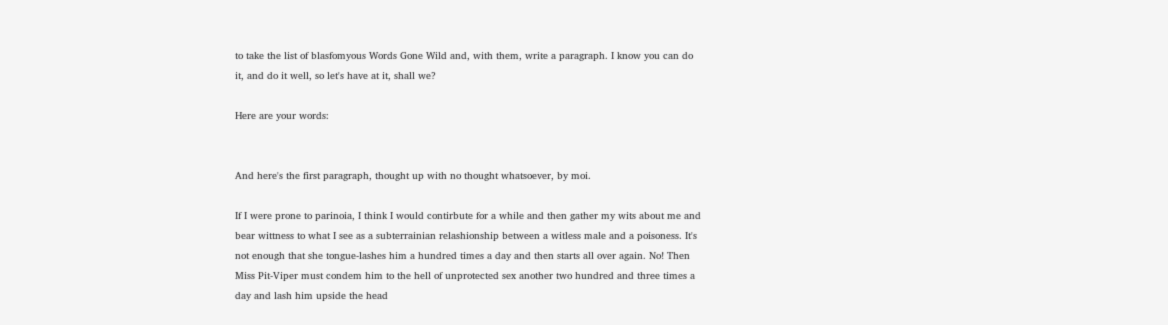to take the list of blasfomyous Words Gone Wild and, with them, write a paragraph. I know you can do it, and do it well, so let's have at it, shall we?

Here are your words:


And here's the first paragraph, thought up with no thought whatsoever, by moi.

If I were prone to parinoia, I think I would contirbute for a while and then gather my wits about me and bear wittness to what I see as a subterrainian relashionship between a witless male and a poisoness. It's not enough that she tongue-lashes him a hundred times a day and then starts all over again. No! Then Miss Pit-Viper must condem him to the hell of unprotected sex another two hundred and three times a day and lash him upside the head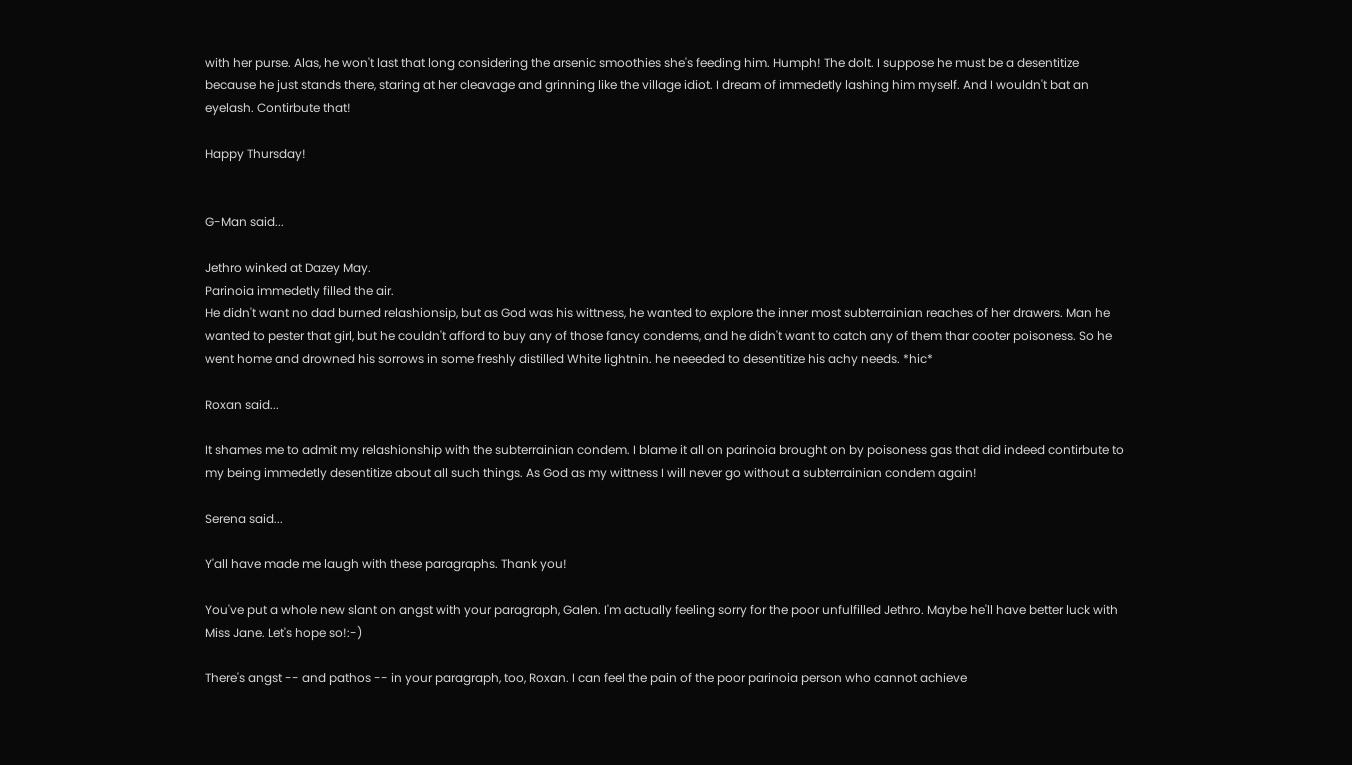with her purse. Alas, he won't last that long considering the arsenic smoothies she's feeding him. Humph! The dolt. I suppose he must be a desentitize because he just stands there, staring at her cleavage and grinning like the village idiot. I dream of immedetly lashing him myself. And I wouldn't bat an eyelash. Contirbute that!

Happy Thursday!


G-Man said...

Jethro winked at Dazey May.
Parinoia immedetly filled the air.
He didn't want no dad burned relashionsip, but as God was his wittness, he wanted to explore the inner most subterrainian reaches of her drawers. Man he wanted to pester that girl, but he couldn't afford to buy any of those fancy condems, and he didn't want to catch any of them thar cooter poisoness. So he went home and drowned his sorrows in some freshly distilled White lightnin. he neeeded to desentitize his achy needs. *hic*

Roxan said...

It shames me to admit my relashionship with the subterrainian condem. I blame it all on parinoia brought on by poisoness gas that did indeed contirbute to my being immedetly desentitize about all such things. As God as my wittness I will never go without a subterrainian condem again!

Serena said...

Y'all have made me laugh with these paragraphs. Thank you!

You've put a whole new slant on angst with your paragraph, Galen. I'm actually feeling sorry for the poor unfulfilled Jethro. Maybe he'll have better luck with Miss Jane. Let's hope so!:-)

There's angst -- and pathos -- in your paragraph, too, Roxan. I can feel the pain of the poor parinoia person who cannot achieve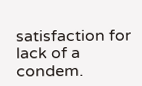satisfaction for lack of a condem.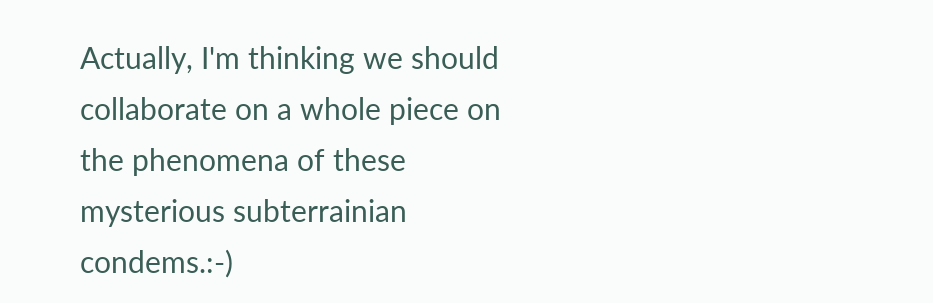Actually, I'm thinking we should collaborate on a whole piece on the phenomena of these mysterious subterrainian condems.:-)